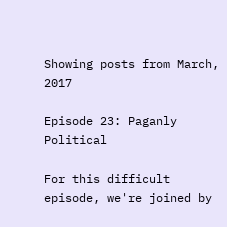Showing posts from March, 2017

Episode 23: Paganly Political

For this difficult episode, we're joined by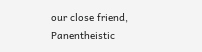our close friend, Panentheistic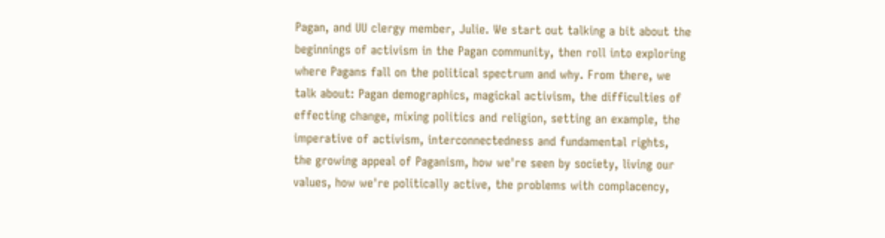Pagan, and UU clergy member, Julie. We start out talking a bit about the beginnings of activism in the Pagan community, then roll into exploring where Pagans fall on the political spectrum and why. From there, we talk about: Pagan demographics, magickal activism, the difficulties of effecting change, mixing politics and religion, setting an example, the imperative of activism, interconnectedness and fundamental rights, the growing appeal of Paganism, how we're seen by society, living our values, how we're politically active, the problems with complacency,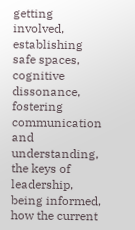getting involved, establishing safe spaces, cognitive dissonance, fostering communication and understanding, the keys of leadership, being informed, how the current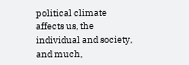political climate affects us, the individual and society, and much,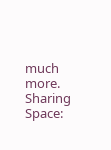much more. Sharing Space: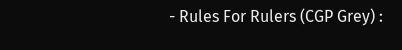- Rules For Rulers (CGP Grey) :